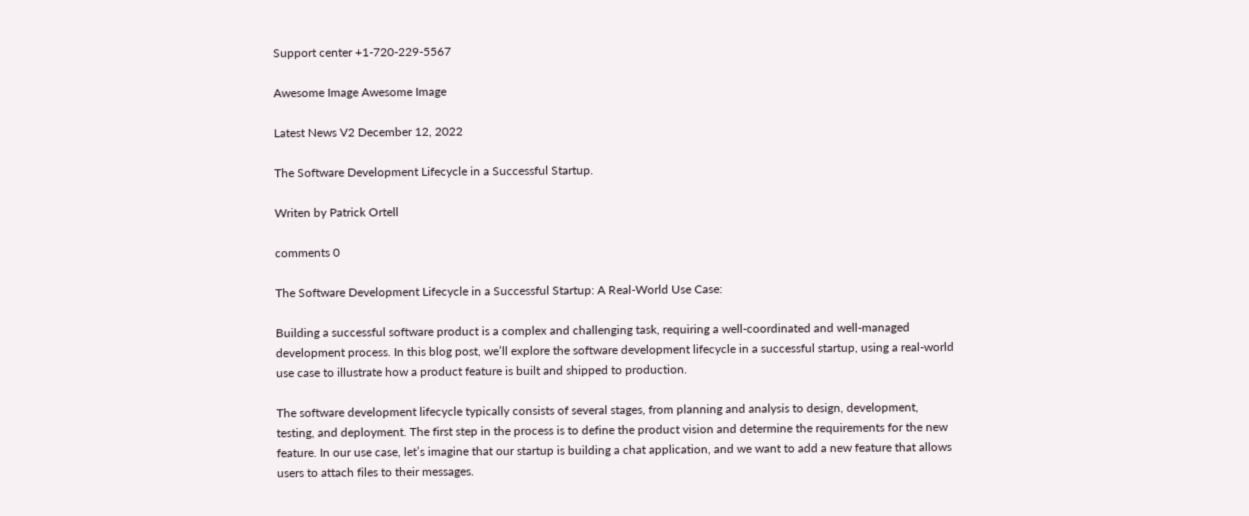Support center +1-720-229-5567

Awesome Image Awesome Image

Latest News V2 December 12, 2022

The Software Development Lifecycle in a Successful Startup.

Writen by Patrick Ortell

comments 0

The Software Development Lifecycle in a Successful Startup: A Real-World Use Case:

Building a successful software product is a complex and challenging task, requiring a well-coordinated and well-managed development process. In this blog post, we’ll explore the software development lifecycle in a successful startup, using a real-world use case to illustrate how a product feature is built and shipped to production.

The software development lifecycle typically consists of several stages, from planning and analysis to design, development, testing, and deployment. The first step in the process is to define the product vision and determine the requirements for the new feature. In our use case, let’s imagine that our startup is building a chat application, and we want to add a new feature that allows users to attach files to their messages.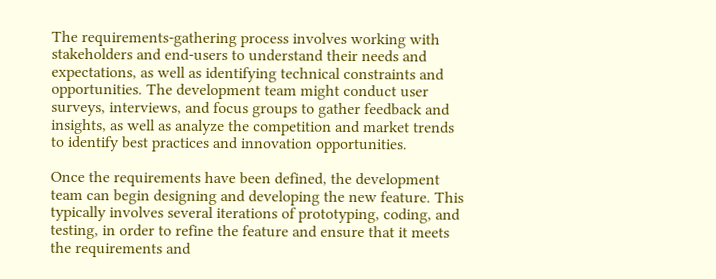The requirements-gathering process involves working with stakeholders and end-users to understand their needs and expectations, as well as identifying technical constraints and opportunities. The development team might conduct user surveys, interviews, and focus groups to gather feedback and insights, as well as analyze the competition and market trends to identify best practices and innovation opportunities.

Once the requirements have been defined, the development team can begin designing and developing the new feature. This typically involves several iterations of prototyping, coding, and testing, in order to refine the feature and ensure that it meets the requirements and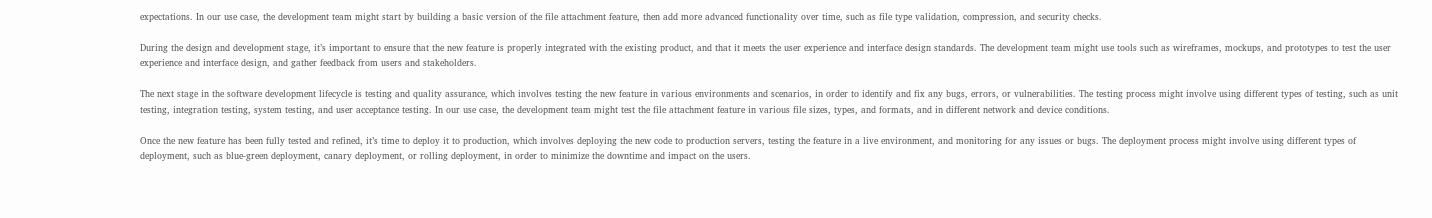expectations. In our use case, the development team might start by building a basic version of the file attachment feature, then add more advanced functionality over time, such as file type validation, compression, and security checks.

During the design and development stage, it’s important to ensure that the new feature is properly integrated with the existing product, and that it meets the user experience and interface design standards. The development team might use tools such as wireframes, mockups, and prototypes to test the user experience and interface design, and gather feedback from users and stakeholders.

The next stage in the software development lifecycle is testing and quality assurance, which involves testing the new feature in various environments and scenarios, in order to identify and fix any bugs, errors, or vulnerabilities. The testing process might involve using different types of testing, such as unit testing, integration testing, system testing, and user acceptance testing. In our use case, the development team might test the file attachment feature in various file sizes, types, and formats, and in different network and device conditions.

Once the new feature has been fully tested and refined, it’s time to deploy it to production, which involves deploying the new code to production servers, testing the feature in a live environment, and monitoring for any issues or bugs. The deployment process might involve using different types of deployment, such as blue-green deployment, canary deployment, or rolling deployment, in order to minimize the downtime and impact on the users.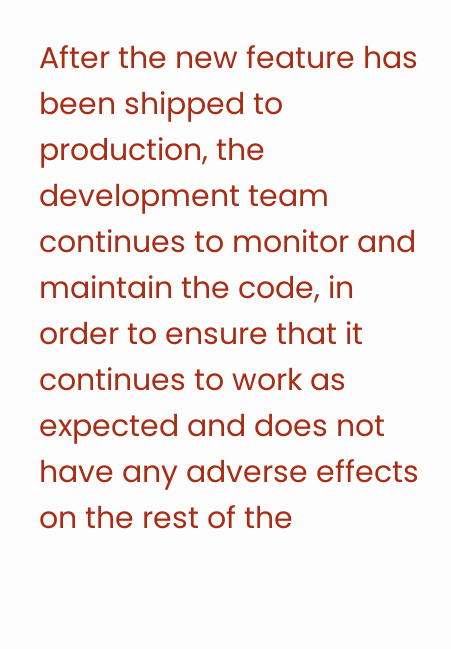After the new feature has been shipped to production, the development team continues to monitor and maintain the code, in order to ensure that it continues to work as expected and does not have any adverse effects on the rest of the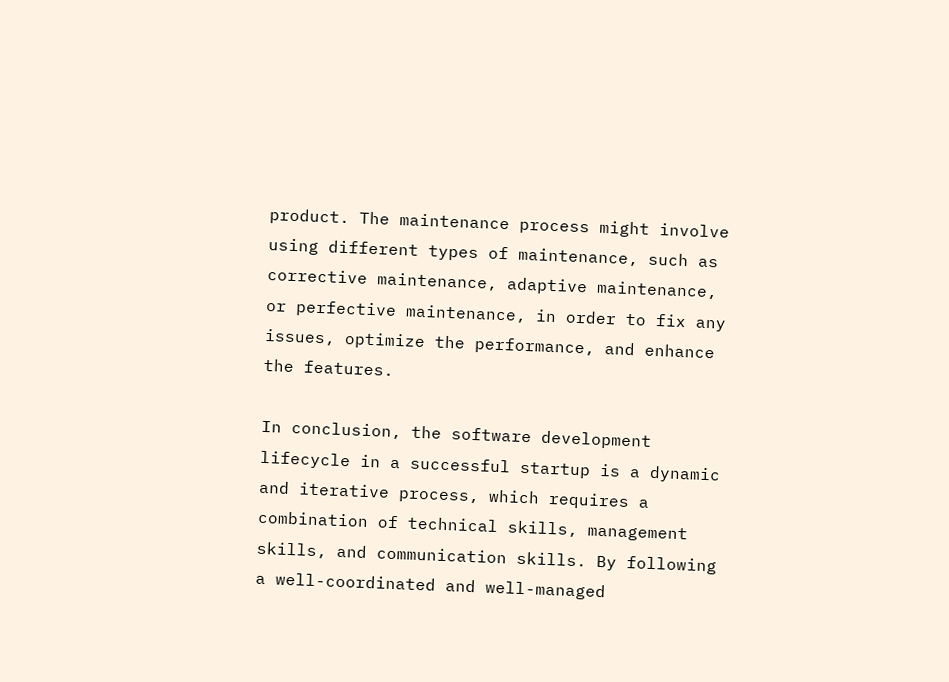product. The maintenance process might involve using different types of maintenance, such as corrective maintenance, adaptive maintenance, or perfective maintenance, in order to fix any issues, optimize the performance, and enhance the features.

In conclusion, the software development lifecycle in a successful startup is a dynamic and iterative process, which requires a combination of technical skills, management skills, and communication skills. By following a well-coordinated and well-managed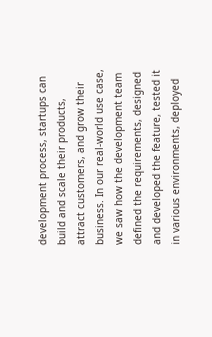development process, startups can build and scale their products, attract customers, and grow their business. In our real-world use case, we saw how the development team defined the requirements, designed and developed the feature, tested it in various environments, deployed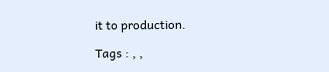it to production.

Tags : , ,